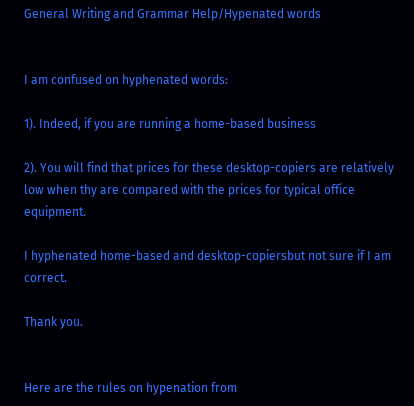General Writing and Grammar Help/Hypenated words


I am confused on hyphenated words:

1). Indeed, if you are running a home-based business

2). You will find that prices for these desktop-copiers are relatively low when thy are compared with the prices for typical office equipment.

I hyphenated home-based and desktop-copiersbut not sure if I am correct.

Thank you.


Here are the rules on hypenation from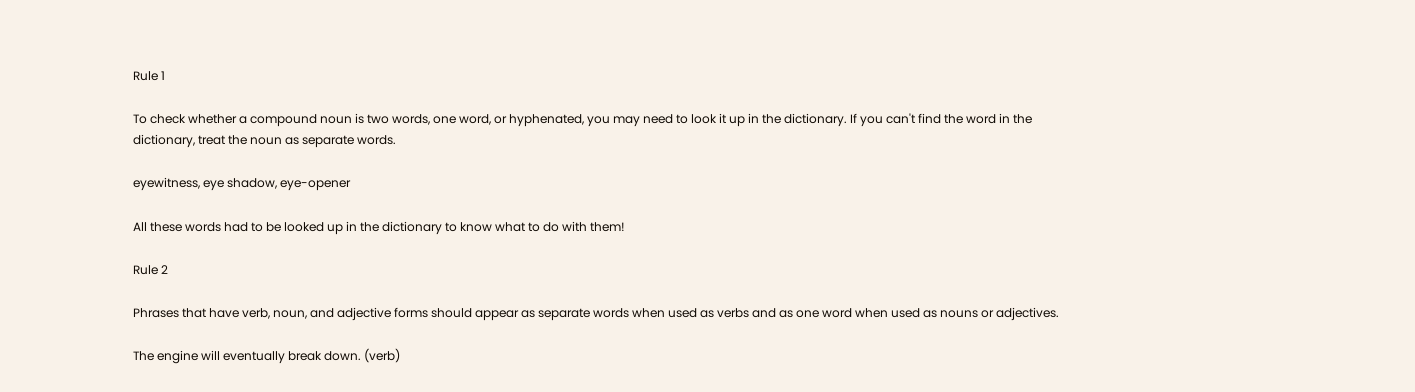Rule 1

To check whether a compound noun is two words, one word, or hyphenated, you may need to look it up in the dictionary. If you can't find the word in the dictionary, treat the noun as separate words.

eyewitness, eye shadow, eye-opener

All these words had to be looked up in the dictionary to know what to do with them!

Rule 2

Phrases that have verb, noun, and adjective forms should appear as separate words when used as verbs and as one word when used as nouns or adjectives.

The engine will eventually break down. (verb)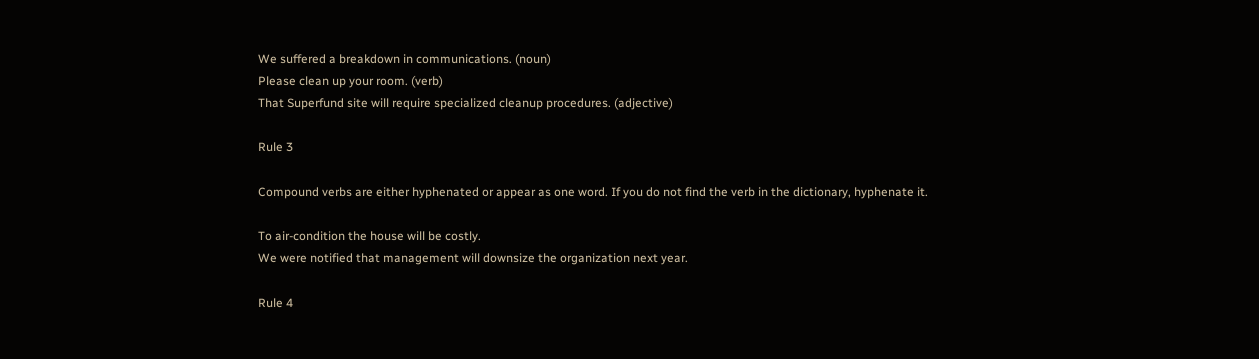We suffered a breakdown in communications. (noun)
Please clean up your room. (verb)
That Superfund site will require specialized cleanup procedures. (adjective)

Rule 3

Compound verbs are either hyphenated or appear as one word. If you do not find the verb in the dictionary, hyphenate it.

To air-condition the house will be costly.
We were notified that management will downsize the organization next year.

Rule 4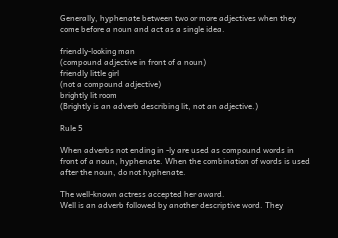Generally, hyphenate between two or more adjectives when they come before a noun and act as a single idea.

friendly-looking man
(compound adjective in front of a noun)
friendly little girl
(not a compound adjective)
brightly lit room
(Brightly is an adverb describing lit, not an adjective.)

Rule 5

When adverbs not ending in -ly are used as compound words in front of a noun, hyphenate. When the combination of words is used after the noun, do not hyphenate.

The well-known actress accepted her award.
Well is an adverb followed by another descriptive word. They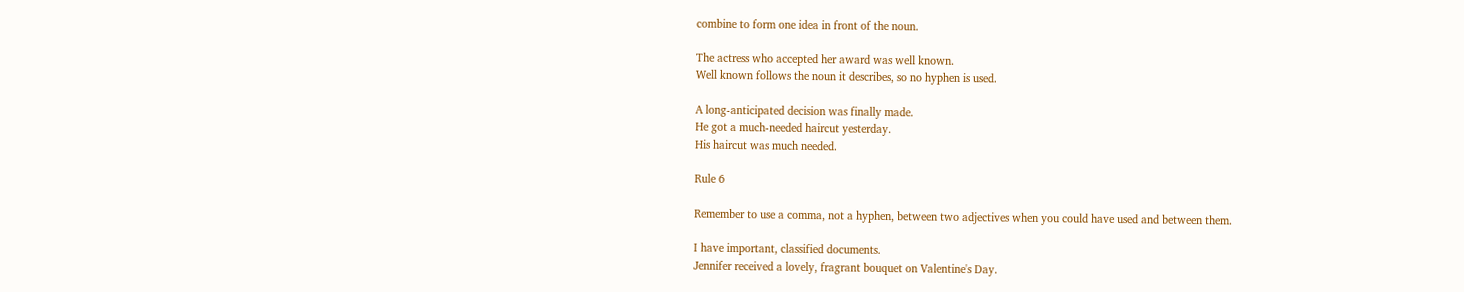combine to form one idea in front of the noun.

The actress who accepted her award was well known.
Well known follows the noun it describes, so no hyphen is used.

A long-anticipated decision was finally made.
He got a much-needed haircut yesterday.
His haircut was much needed.

Rule 6

Remember to use a comma, not a hyphen, between two adjectives when you could have used and between them.

I have important, classified documents.
Jennifer received a lovely, fragrant bouquet on Valentine's Day.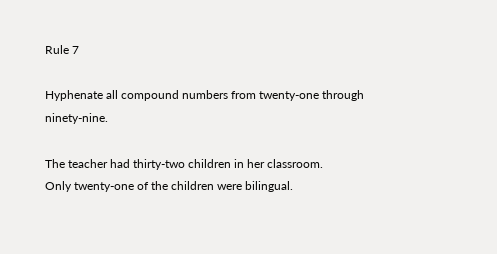Rule 7

Hyphenate all compound numbers from twenty-one through ninety-nine.

The teacher had thirty-two children in her classroom.
Only twenty-one of the children were bilingual.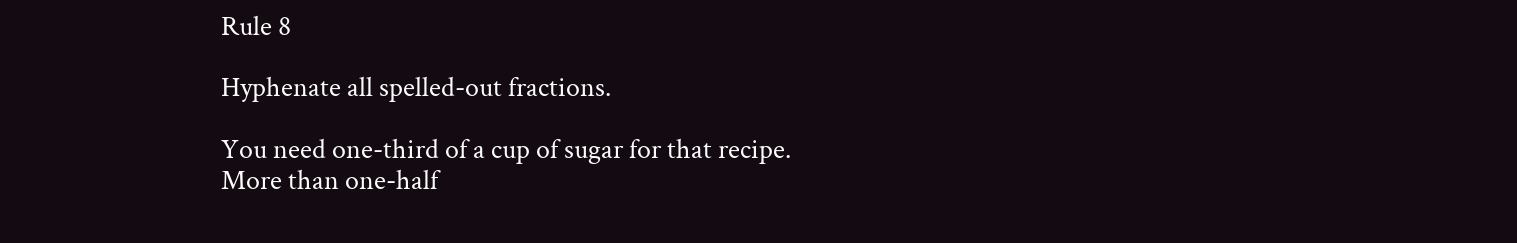Rule 8

Hyphenate all spelled-out fractions.

You need one-third of a cup of sugar for that recipe.
More than one-half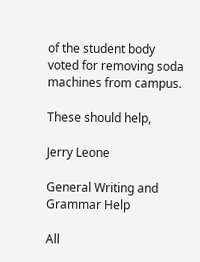of the student body voted for removing soda machines from campus.

These should help,

Jerry Leone

General Writing and Grammar Help

All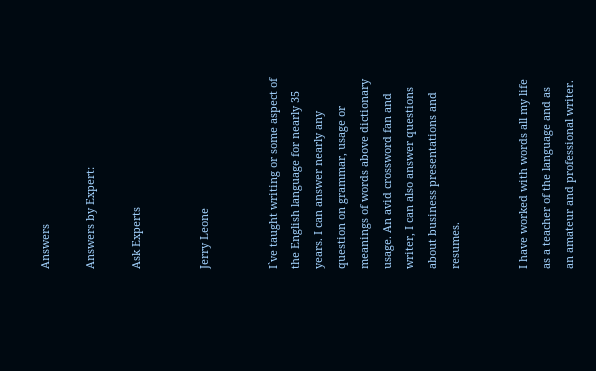Answers

Answers by Expert:

Ask Experts


Jerry Leone


I`ve taught writing or some aspect of the English language for nearly 35 years. I can answer nearly any question on grammar, usage or meanings of words above dictionary usage. An avid crossword fan and writer, I can also answer questions about business presentations and resumes.


I have worked with words all my life as a teacher of the language and as an amateur and professional writer.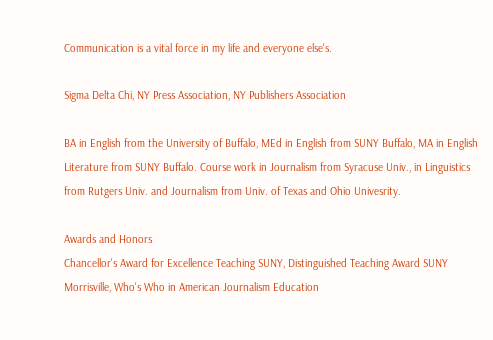Communication is a vital force in my life and everyone else's.

Sigma Delta Chi, NY Press Association, NY Publishers Association

BA in English from the University of Buffalo, MEd in English from SUNY Buffalo, MA in English Literature from SUNY Buffalo. Course work in Journalism from Syracuse Univ., in Linguistics from Rutgers Univ. and Journalism from Univ. of Texas and Ohio Univesrity.

Awards and Honors
Chancellor's Award for Excellence Teaching SUNY, Distinguished Teaching Award SUNY Morrisville, Who's Who in American Journalism Education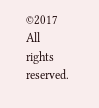©2017 All rights reserved.